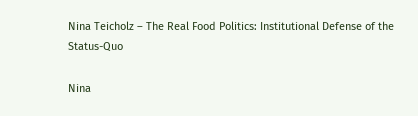Nina Teicholz – The Real Food Politics: Institutional Defense of the Status-Quo

Nina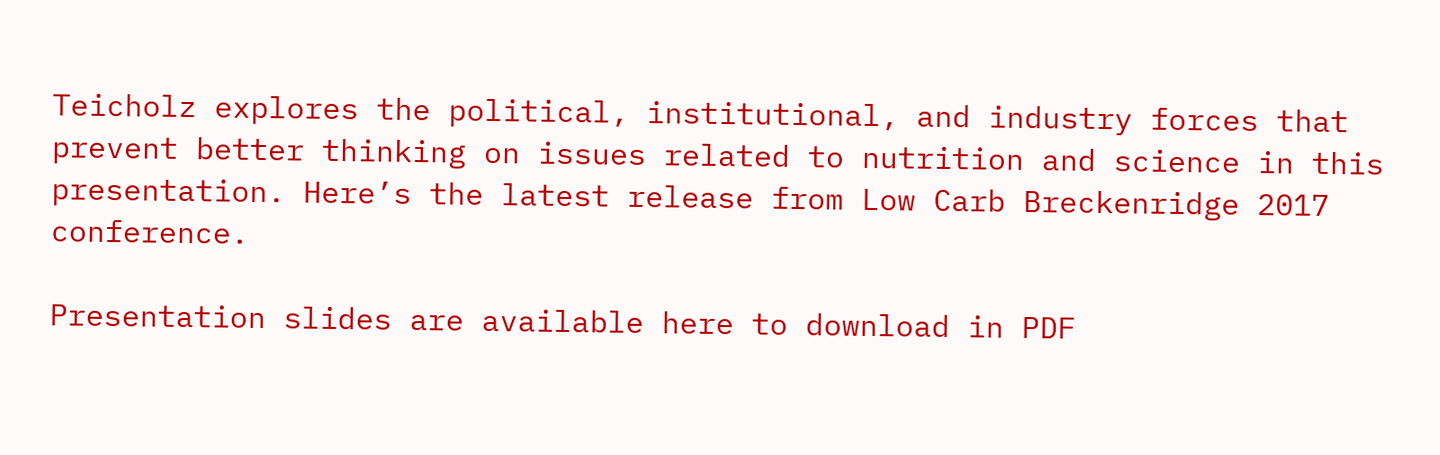Teicholz explores the political, institutional, and industry forces that prevent better thinking on issues related to nutrition and science in this presentation. Here’s the latest release from Low Carb Breckenridge 2017 conference.

Presentation slides are available here to download in PDF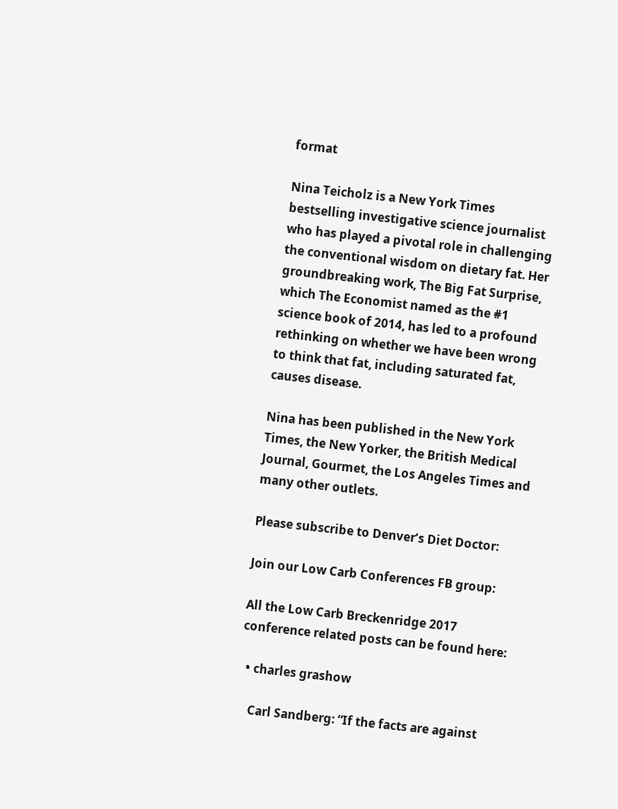format

Nina Teicholz is a New York Times bestselling investigative science journalist who has played a pivotal role in challenging the conventional wisdom on dietary fat. Her groundbreaking work, The Big Fat Surprise, which The Economist named as the #1 science book of 2014, has led to a profound rethinking on whether we have been wrong to think that fat, including saturated fat, causes disease.

Nina has been published in the New York Times, the New Yorker, the British Medical Journal, Gourmet, the Los Angeles Times and many other outlets.

Please subscribe to Denver’s Diet Doctor:

Join our Low Carb Conferences FB group:

All the Low Carb Breckenridge 2017 conference related posts can be found here:

  • charles grashow

    Carl Sandberg: “If the facts are against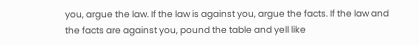you, argue the law. If the law is against you, argue the facts. If the law and the facts are against you, pound the table and yell like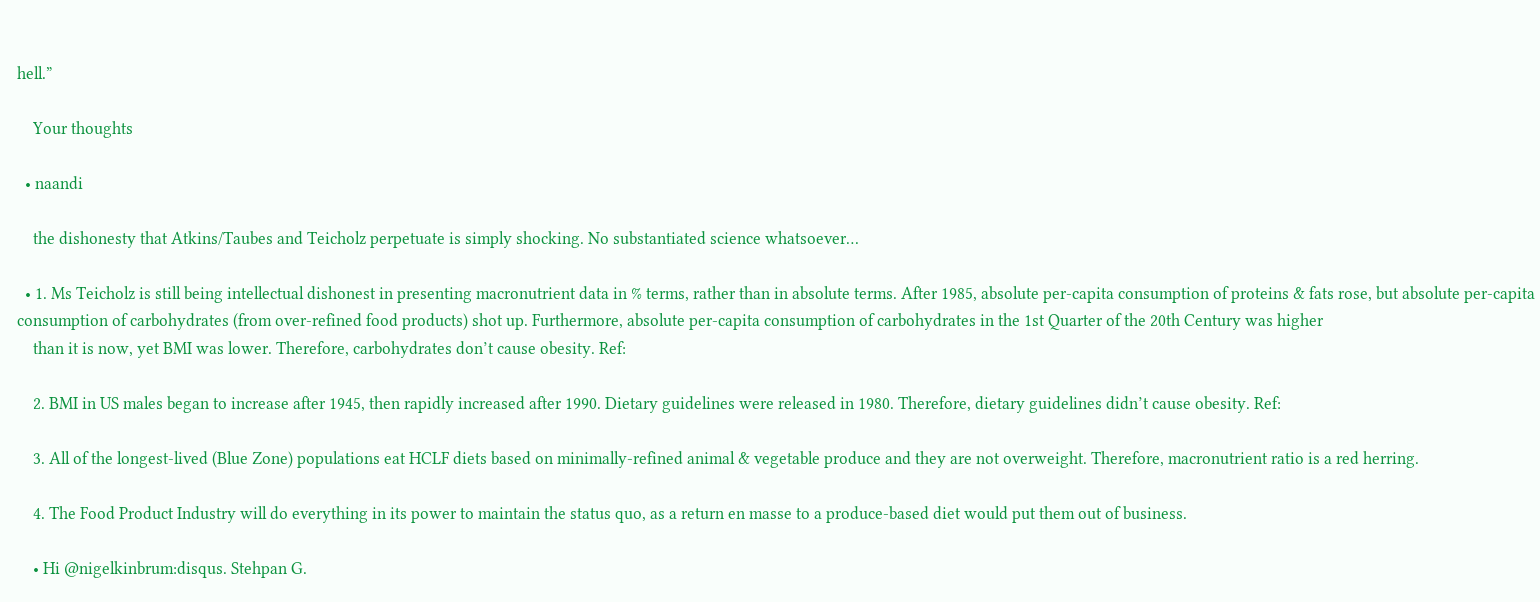hell.”

    Your thoughts

  • naandi

    the dishonesty that Atkins/Taubes and Teicholz perpetuate is simply shocking. No substantiated science whatsoever…

  • 1. Ms Teicholz is still being intellectual dishonest in presenting macronutrient data in % terms, rather than in absolute terms. After 1985, absolute per-capita consumption of proteins & fats rose, but absolute per-capita consumption of carbohydrates (from over-refined food products) shot up. Furthermore, absolute per-capita consumption of carbohydrates in the 1st Quarter of the 20th Century was higher
    than it is now, yet BMI was lower. Therefore, carbohydrates don’t cause obesity. Ref:

    2. BMI in US males began to increase after 1945, then rapidly increased after 1990. Dietary guidelines were released in 1980. Therefore, dietary guidelines didn’t cause obesity. Ref:

    3. All of the longest-lived (Blue Zone) populations eat HCLF diets based on minimally-refined animal & vegetable produce and they are not overweight. Therefore, macronutrient ratio is a red herring.

    4. The Food Product Industry will do everything in its power to maintain the status quo, as a return en masse to a produce-based diet would put them out of business.

    • Hi @nigelkinbrum:disqus. Stehpan G.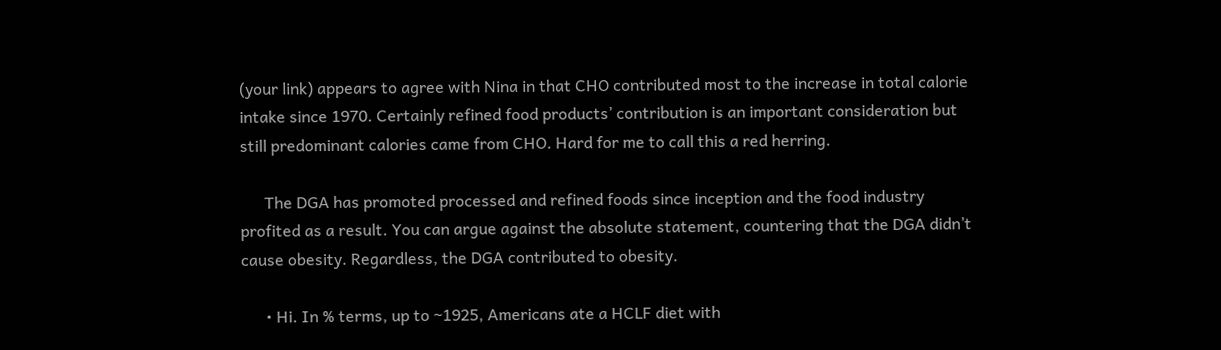(your link) appears to agree with Nina in that CHO contributed most to the increase in total calorie intake since 1970. Certainly refined food products’ contribution is an important consideration but still predominant calories came from CHO. Hard for me to call this a red herring.

      The DGA has promoted processed and refined foods since inception and the food industry profited as a result. You can argue against the absolute statement, countering that the DGA didn’t cause obesity. Regardless, the DGA contributed to obesity.

      • Hi. In % terms, up to ~1925, Americans ate a HCLF diet with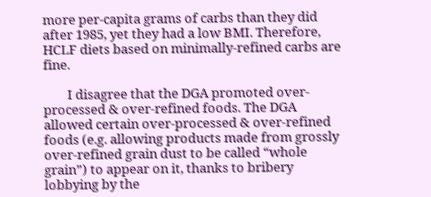more per-capita grams of carbs than they did after 1985, yet they had a low BMI. Therefore, HCLF diets based on minimally-refined carbs are fine.

        I disagree that the DGA promoted over-processed & over-refined foods. The DGA allowed certain over-processed & over-refined foods (e.g. allowing products made from grossly over-refined grain dust to be called “whole grain”) to appear on it, thanks to bribery lobbying by the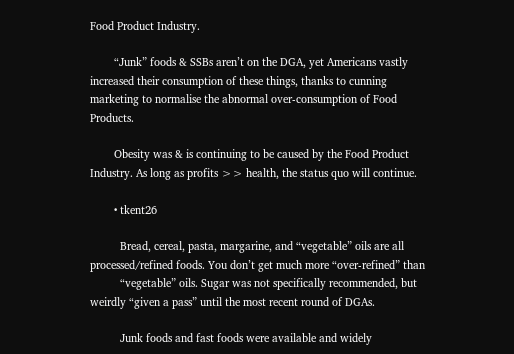Food Product Industry.

        “Junk” foods & SSBs aren’t on the DGA, yet Americans vastly increased their consumption of these things, thanks to cunning marketing to normalise the abnormal over-consumption of Food Products.

        Obesity was & is continuing to be caused by the Food Product Industry. As long as profits >> health, the status quo will continue.

        • tkent26

          Bread, cereal, pasta, margarine, and “vegetable” oils are all processed/refined foods. You don’t get much more “over-refined” than
          “vegetable” oils. Sugar was not specifically recommended, but weirdly “given a pass” until the most recent round of DGAs.

          Junk foods and fast foods were available and widely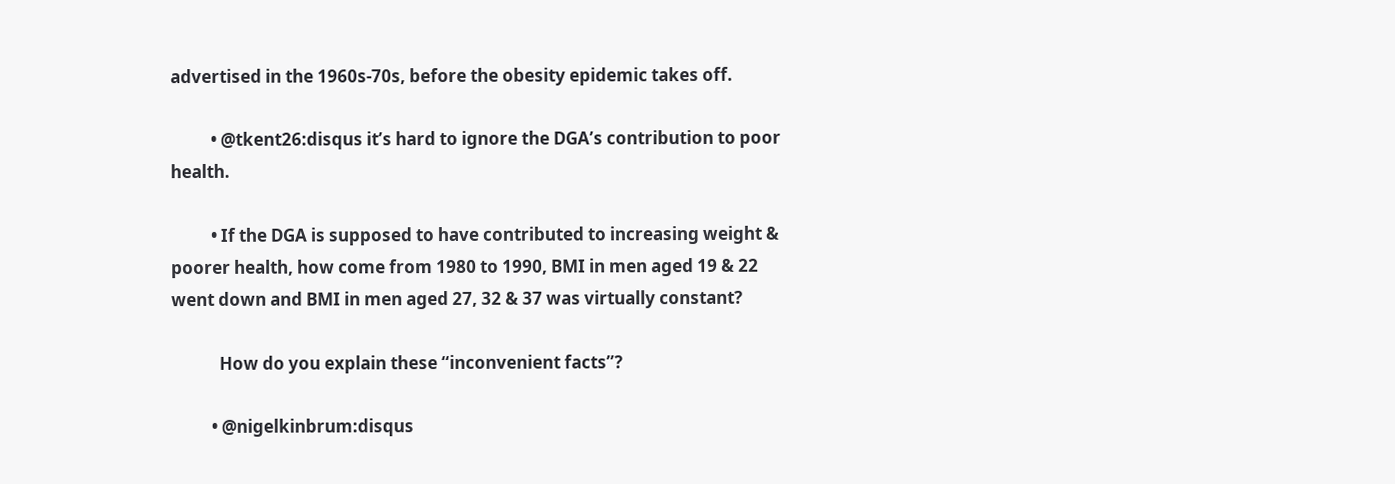advertised in the 1960s-70s, before the obesity epidemic takes off.

          • @tkent26:disqus it’s hard to ignore the DGA’s contribution to poor health.

          • If the DGA is supposed to have contributed to increasing weight & poorer health, how come from 1980 to 1990, BMI in men aged 19 & 22 went down and BMI in men aged 27, 32 & 37 was virtually constant?

            How do you explain these “inconvenient facts”?

          • @nigelkinbrum:disqus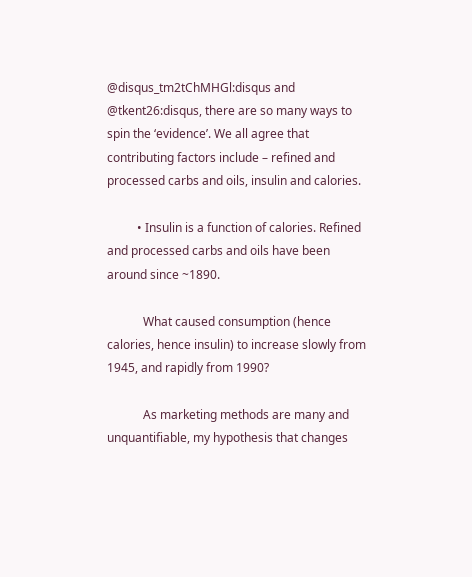@disqus_tm2tChMHGl:disqus and @tkent26:disqus, there are so many ways to spin the ‘evidence’. We all agree that contributing factors include – refined and processed carbs and oils, insulin and calories.

          • Insulin is a function of calories. Refined and processed carbs and oils have been around since ~1890.

            What caused consumption (hence calories, hence insulin) to increase slowly from 1945, and rapidly from 1990?

            As marketing methods are many and unquantifiable, my hypothesis that changes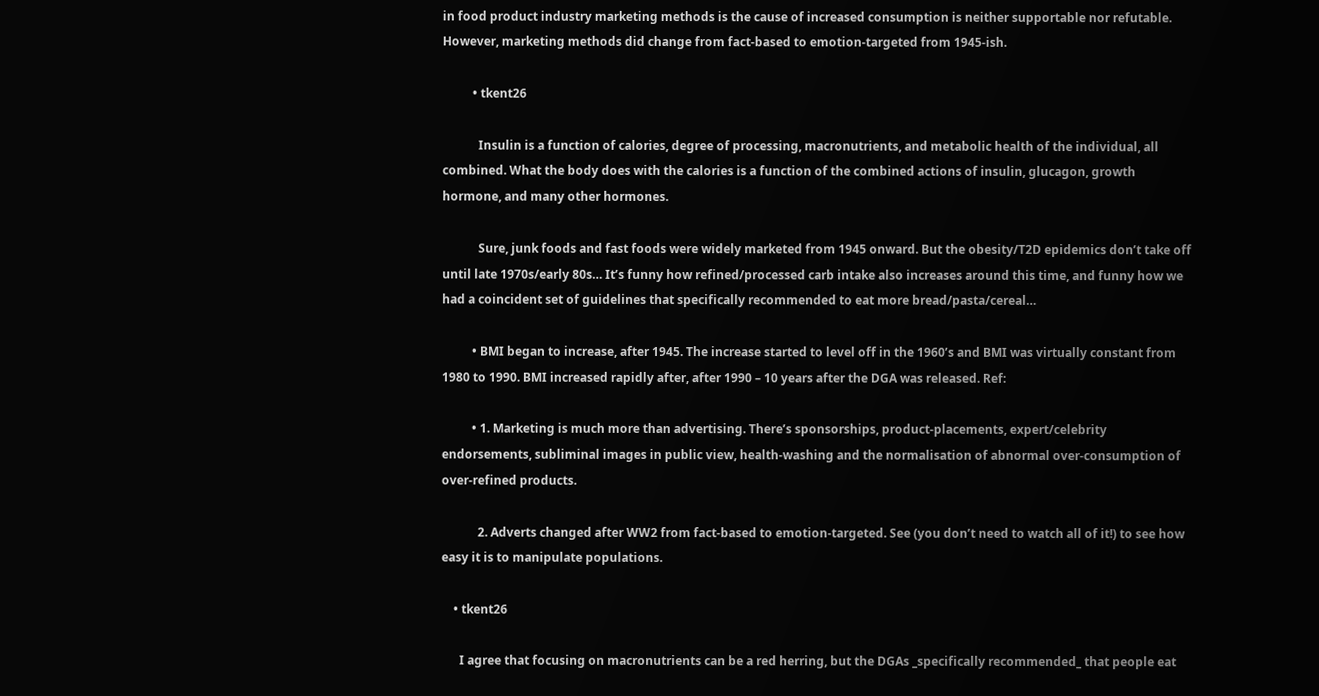in food product industry marketing methods is the cause of increased consumption is neither supportable nor refutable. However, marketing methods did change from fact-based to emotion-targeted from 1945-ish.

          • tkent26

            Insulin is a function of calories, degree of processing, macronutrients, and metabolic health of the individual, all combined. What the body does with the calories is a function of the combined actions of insulin, glucagon, growth hormone, and many other hormones.

            Sure, junk foods and fast foods were widely marketed from 1945 onward. But the obesity/T2D epidemics don’t take off until late 1970s/early 80s… It’s funny how refined/processed carb intake also increases around this time, and funny how we had a coincident set of guidelines that specifically recommended to eat more bread/pasta/cereal…

          • BMI began to increase, after 1945. The increase started to level off in the 1960’s and BMI was virtually constant from 1980 to 1990. BMI increased rapidly after, after 1990 – 10 years after the DGA was released. Ref:

          • 1. Marketing is much more than advertising. There’s sponsorships, product-placements, expert/celebrity endorsements, subliminal images in public view, health-washing and the normalisation of abnormal over-consumption of over-refined products.

            2. Adverts changed after WW2 from fact-based to emotion-targeted. See (you don’t need to watch all of it!) to see how easy it is to manipulate populations.

    • tkent26

      I agree that focusing on macronutrients can be a red herring, but the DGAs _specifically recommended_ that people eat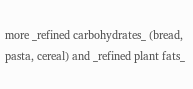more _refined carbohydrates_ (bread, pasta, cereal) and _refined plant fats_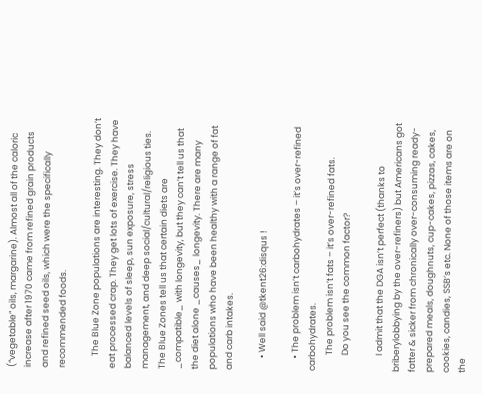(“vegetable” oils, margarine). Almost all of the caloric increase after 1970 came from refined grain products and refined seed oils, which were the specifically recommended foods.

      The Blue Zone populations are interesting. They don’t eat processed crap. They get lots of exercise. They have balanced levels of sleep, sun exposure, stress management, and deep social/cultural/religious ties. The Blue Zones tell us that certain diets are _compatible_ with longevity, but they can’t tell us that the diet alone _causes_ longevity. There are many populations who have been healthy with a range of fat and carb intakes.

      • Well said @tkent26:disqus !

      • The problem isn’t carbohydrates – it’s over-refined carbohydrates.
        The problem isn’t fats – it’s over-refined fats.
        Do you see the common factor?

        I admit that the DGA isn’t perfect (thanks to briberylobbying by the over-refiners) but Americans got fatter & sicker from chronically over-consuming ready-prepared meals, doughnuts, cup-cakes, pizzas, cakes, cookies, candies, SSB’s etc. None of those items are on the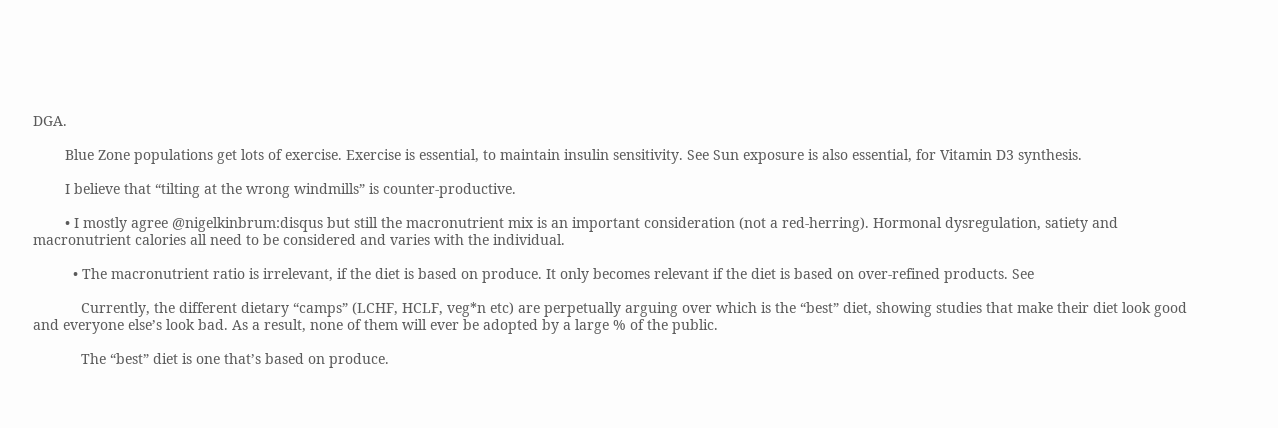DGA.

        Blue Zone populations get lots of exercise. Exercise is essential, to maintain insulin sensitivity. See Sun exposure is also essential, for Vitamin D3 synthesis.

        I believe that “tilting at the wrong windmills” is counter-productive.

        • I mostly agree @nigelkinbrum:disqus but still the macronutrient mix is an important consideration (not a red-herring). Hormonal dysregulation, satiety and macronutrient calories all need to be considered and varies with the individual.

          • The macronutrient ratio is irrelevant, if the diet is based on produce. It only becomes relevant if the diet is based on over-refined products. See

            Currently, the different dietary “camps” (LCHF, HCLF, veg*n etc) are perpetually arguing over which is the “best” diet, showing studies that make their diet look good and everyone else’s look bad. As a result, none of them will ever be adopted by a large % of the public.

            The “best” diet is one that’s based on produce.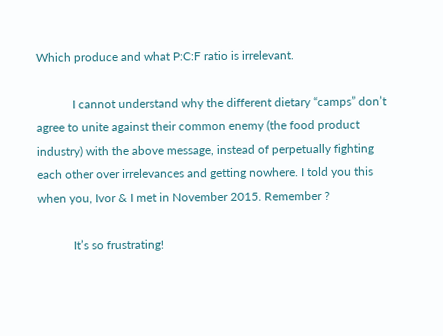Which produce and what P:C:F ratio is irrelevant.

            I cannot understand why the different dietary “camps” don’t agree to unite against their common enemy (the food product industry) with the above message, instead of perpetually fighting each other over irrelevances and getting nowhere. I told you this when you, Ivor & I met in November 2015. Remember ?

            It’s so frustrating!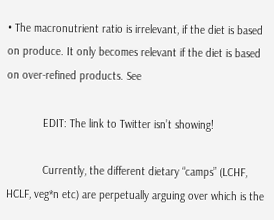• The macronutrient ratio is irrelevant, if the diet is based on produce. It only becomes relevant if the diet is based on over-refined products. See

            EDIT: The link to Twitter isn’t showing!

            Currently, the different dietary “camps” (LCHF, HCLF, veg*n etc) are perpetually arguing over which is the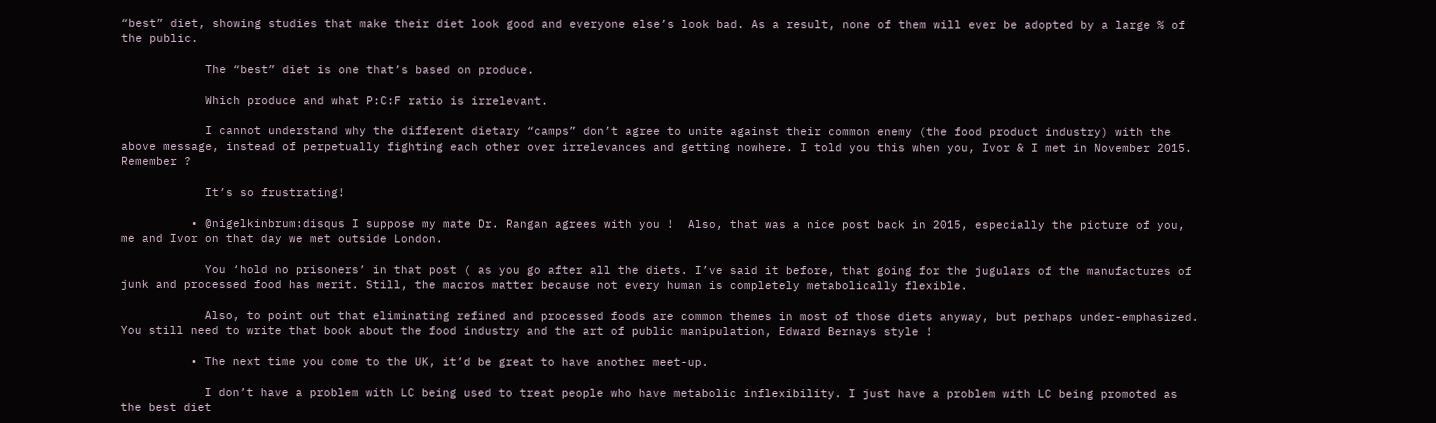“best” diet, showing studies that make their diet look good and everyone else’s look bad. As a result, none of them will ever be adopted by a large % of the public.

            The “best” diet is one that’s based on produce.

            Which produce and what P:C:F ratio is irrelevant.

            I cannot understand why the different dietary “camps” don’t agree to unite against their common enemy (the food product industry) with the above message, instead of perpetually fighting each other over irrelevances and getting nowhere. I told you this when you, Ivor & I met in November 2015. Remember ?

            It’s so frustrating!

          • @nigelkinbrum:disqus I suppose my mate Dr. Rangan agrees with you !  Also, that was a nice post back in 2015, especially the picture of you, me and Ivor on that day we met outside London.

            You ‘hold no prisoners’ in that post ( as you go after all the diets. I’ve said it before, that going for the jugulars of the manufactures of junk and processed food has merit. Still, the macros matter because not every human is completely metabolically flexible.

            Also, to point out that eliminating refined and processed foods are common themes in most of those diets anyway, but perhaps under-emphasized. You still need to write that book about the food industry and the art of public manipulation, Edward Bernays style !

          • The next time you come to the UK, it’d be great to have another meet-up.

            I don’t have a problem with LC being used to treat people who have metabolic inflexibility. I just have a problem with LC being promoted as the best diet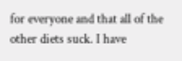for everyone and that all of the other diets suck. I have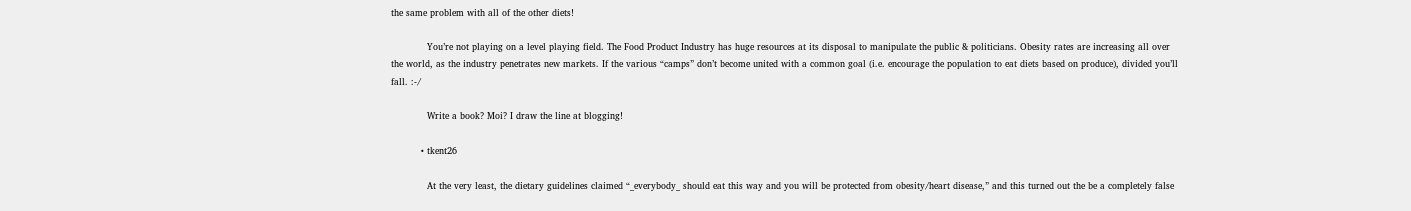the same problem with all of the other diets!

            You’re not playing on a level playing field. The Food Product Industry has huge resources at its disposal to manipulate the public & politicians. Obesity rates are increasing all over the world, as the industry penetrates new markets. If the various “camps” don’t become united with a common goal (i.e. encourage the population to eat diets based on produce), divided you’ll fall. :-/

            Write a book? Moi? I draw the line at blogging!

          • tkent26

            At the very least, the dietary guidelines claimed “_everybody_ should eat this way and you will be protected from obesity/heart disease,” and this turned out the be a completely false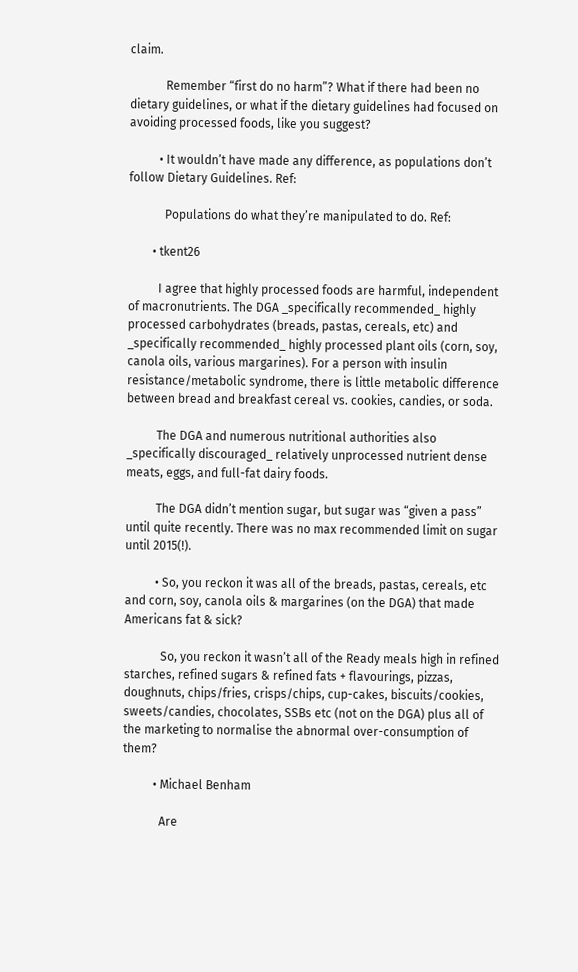claim.

            Remember “first do no harm”? What if there had been no dietary guidelines, or what if the dietary guidelines had focused on avoiding processed foods, like you suggest?

          • It wouldn’t have made any difference, as populations don’t follow Dietary Guidelines. Ref:

            Populations do what they’re manipulated to do. Ref:

        • tkent26

          I agree that highly processed foods are harmful, independent of macronutrients. The DGA _specifically recommended_ highly processed carbohydrates (breads, pastas, cereals, etc) and _specifically recommended_ highly processed plant oils (corn, soy, canola oils, various margarines). For a person with insulin resistance/metabolic syndrome, there is little metabolic difference between bread and breakfast cereal vs. cookies, candies, or soda.

          The DGA and numerous nutritional authorities also _specifically discouraged_ relatively unprocessed nutrient dense meats, eggs, and full-fat dairy foods.

          The DGA didn’t mention sugar, but sugar was “given a pass” until quite recently. There was no max recommended limit on sugar until 2015(!).

          • So, you reckon it was all of the breads, pastas, cereals, etc and corn, soy, canola oils & margarines (on the DGA) that made Americans fat & sick?

            So, you reckon it wasn’t all of the Ready meals high in refined starches, refined sugars & refined fats + flavourings, pizzas, doughnuts, chips/fries, crisps/chips, cup-cakes, biscuits/cookies, sweets/candies, chocolates, SSBs etc (not on the DGA) plus all of the marketing to normalise the abnormal over-consumption of them?

          • Michael Benham

            Are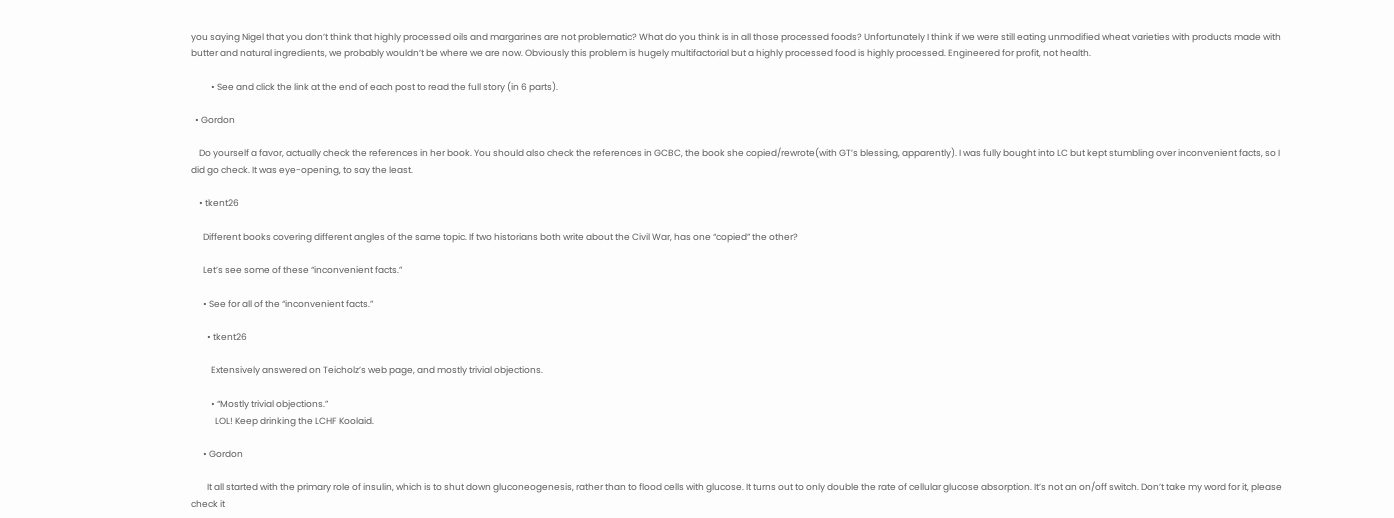you saying Nigel that you don’t think that highly processed oils and margarines are not problematic? What do you think is in all those processed foods? Unfortunately I think if we were still eating unmodified wheat varieties with products made with butter and natural ingredients, we probably wouldn’t be where we are now. Obviously this problem is hugely multifactorial but a highly processed food is highly processed. Engineered for profit, not health.

          • See and click the link at the end of each post to read the full story (in 6 parts).

  • Gordon

    Do yourself a favor, actually check the references in her book. You should also check the references in GCBC, the book she copied/rewrote(with GT’s blessing, apparently). I was fully bought into LC but kept stumbling over inconvenient facts, so I did go check. It was eye-opening, to say the least.

    • tkent26

      Different books covering different angles of the same topic. If two historians both write about the Civil War, has one “copied” the other?

      Let’s see some of these “inconvenient facts.”

      • See for all of the “inconvenient facts.”

        • tkent26

          Extensively answered on Teicholz’s web page, and mostly trivial objections.

          • “Mostly trivial objections.”
            LOL! Keep drinking the LCHF Koolaid.

      • Gordon

        It all started with the primary role of insulin, which is to shut down gluconeogenesis, rather than to flood cells with glucose. It turns out to only double the rate of cellular glucose absorption. It’s not an on/off switch. Don’t take my word for it, please check it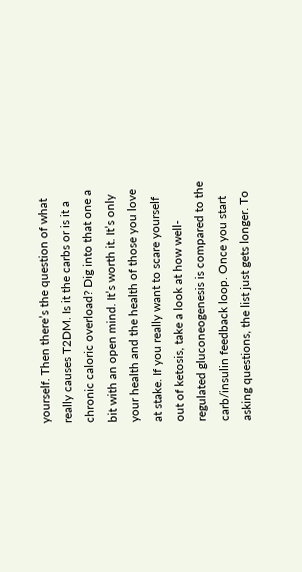yourself. Then there’s the question of what really causes T2DM. Is it the carbs or is it a chronic caloric overload? Dig into that one a bit with an open mind. It’s worth it. It’s only your health and the health of those you love at stake. If you really want to scare yourself out of ketosis, take a look at how well-regulated gluconeogenesis is compared to the carb/insulin feedback loop. Once you start asking questions, the list just gets longer. To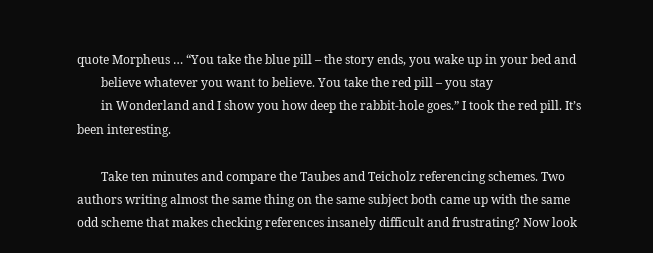quote Morpheus … “You take the blue pill – the story ends, you wake up in your bed and
        believe whatever you want to believe. You take the red pill – you stay
        in Wonderland and I show you how deep the rabbit-hole goes.” I took the red pill. It’s been interesting.

        Take ten minutes and compare the Taubes and Teicholz referencing schemes. Two authors writing almost the same thing on the same subject both came up with the same odd scheme that makes checking references insanely difficult and frustrating? Now look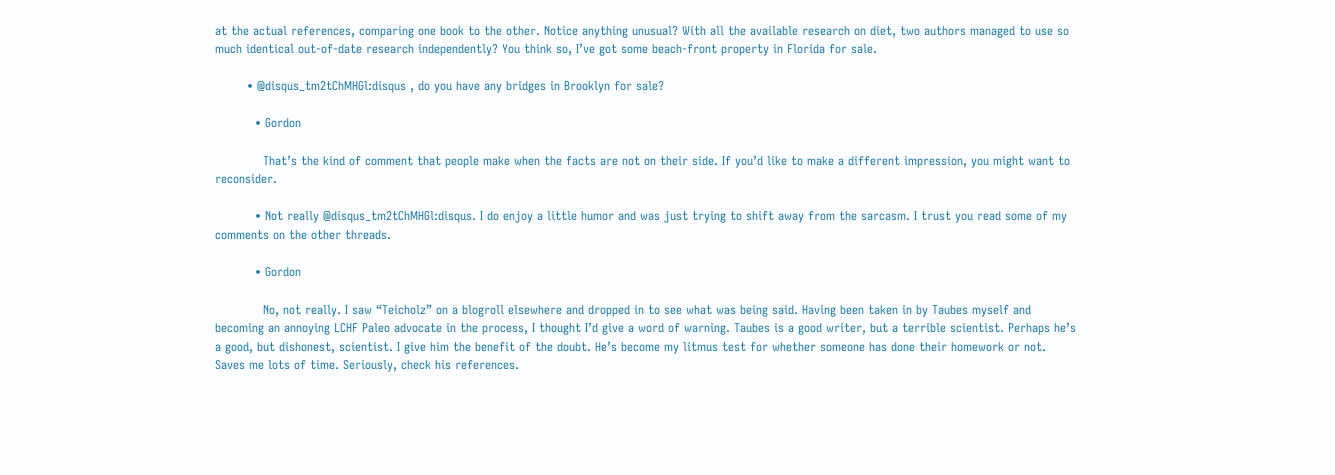at the actual references, comparing one book to the other. Notice anything unusual? With all the available research on diet, two authors managed to use so much identical out-of-date research independently? You think so, I’ve got some beach-front property in Florida for sale.

        • @disqus_tm2tChMHGl:disqus , do you have any bridges in Brooklyn for sale?

          • Gordon

            That’s the kind of comment that people make when the facts are not on their side. If you’d like to make a different impression, you might want to reconsider.

          • Not really @disqus_tm2tChMHGl:disqus. I do enjoy a little humor and was just trying to shift away from the sarcasm. I trust you read some of my comments on the other threads.

          • Gordon

            No, not really. I saw “Teicholz” on a blogroll elsewhere and dropped in to see what was being said. Having been taken in by Taubes myself and becoming an annoying LCHF Paleo advocate in the process, I thought I’d give a word of warning. Taubes is a good writer, but a terrible scientist. Perhaps he’s a good, but dishonest, scientist. I give him the benefit of the doubt. He’s become my litmus test for whether someone has done their homework or not. Saves me lots of time. Seriously, check his references.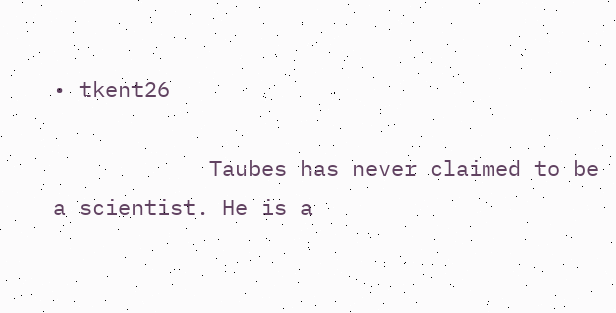• tkent26

            Taubes has never claimed to be a scientist. He is a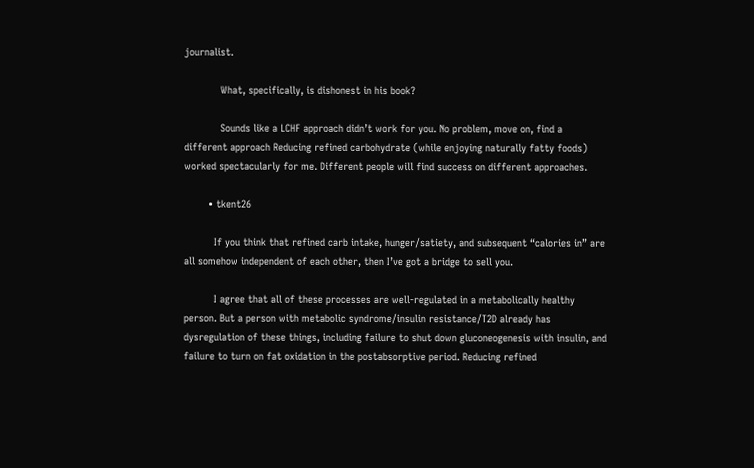journalist.

            What, specifically, is dishonest in his book?

            Sounds like a LCHF approach didn’t work for you. No problem, move on, find a different approach Reducing refined carbohydrate (while enjoying naturally fatty foods) worked spectacularly for me. Different people will find success on different approaches.

        • tkent26

          If you think that refined carb intake, hunger/satiety, and subsequent “calories in” are all somehow independent of each other, then I’ve got a bridge to sell you.

          I agree that all of these processes are well-regulated in a metabolically healthy person. But a person with metabolic syndrome/insulin resistance/T2D already has dysregulation of these things, including failure to shut down gluconeogenesis with insulin, and failure to turn on fat oxidation in the postabsorptive period. Reducing refined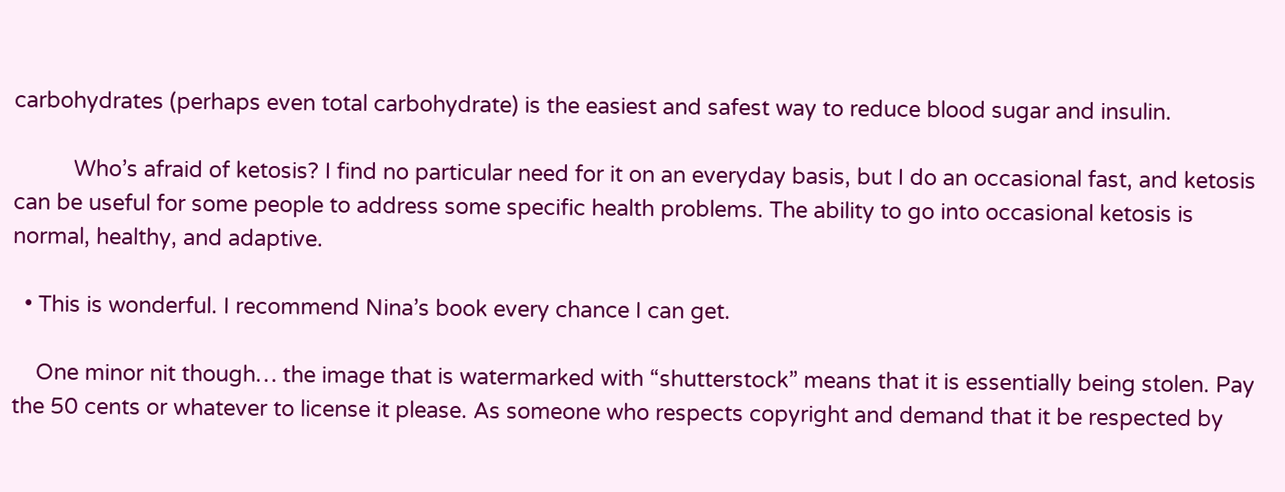carbohydrates (perhaps even total carbohydrate) is the easiest and safest way to reduce blood sugar and insulin.

          Who’s afraid of ketosis? I find no particular need for it on an everyday basis, but I do an occasional fast, and ketosis can be useful for some people to address some specific health problems. The ability to go into occasional ketosis is normal, healthy, and adaptive.

  • This is wonderful. I recommend Nina’s book every chance I can get.

    One minor nit though… the image that is watermarked with “shutterstock” means that it is essentially being stolen. Pay the 50 cents or whatever to license it please. As someone who respects copyright and demand that it be respected by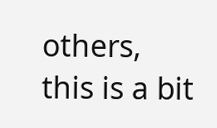others, this is a bit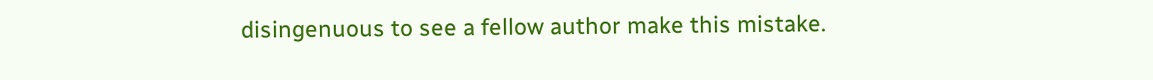disingenuous to see a fellow author make this mistake.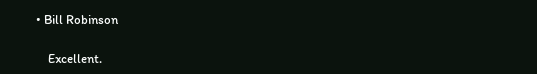• Bill Robinson

    Excellent.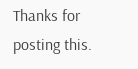Thanks for posting this.